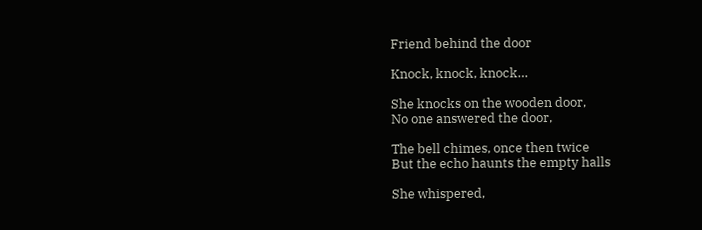Friend behind the door

Knock, knock, knock…

She knocks on the wooden door,
No one answered the door,

The bell chimes, once then twice
But the echo haunts the empty halls

She whispered,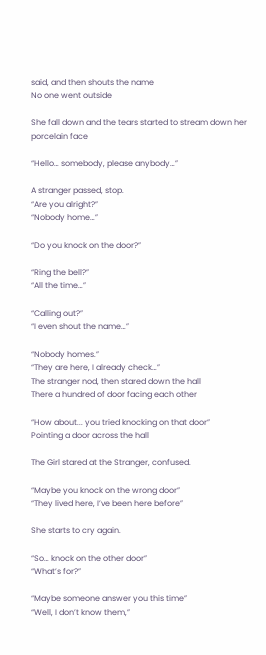said, and then shouts the name
No one went outside

She fall down and the tears started to stream down her porcelain face

“Hello… somebody, please anybody…”

A stranger passed, stop.
“Are you alright?”
“Nobody home…”

“Do you knock on the door?”

“Ring the bell?”
“All the time…”

“Calling out?”
“I even shout the name…”

“Nobody homes.”
“They are here, I already check…”
The stranger nod, then stared down the hall
There a hundred of door facing each other

“How about... you tried knocking on that door”
Pointing a door across the hall

The Girl stared at the Stranger, confused.

“Maybe you knock on the wrong door”
“They lived here, I’ve been here before”

She starts to cry again.

“So… knock on the other door”
“What’s for?”

“Maybe someone answer you this time”
“Well, I don’t know them,”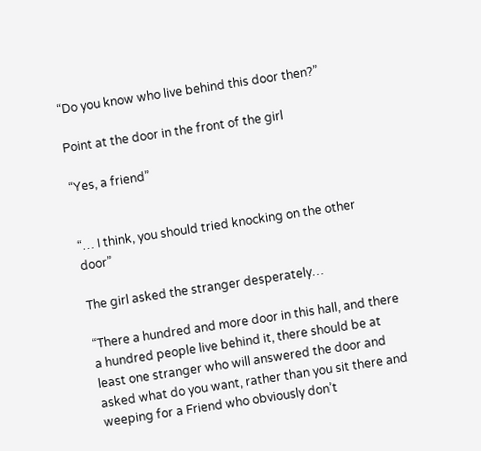“Do you know who live behind this door then?”

Point at the door in the front of the girl

“Yes, a friend”


“… I think, you should tried knocking on the other door”

The girl asked the stranger desperately…

“There a hundred and more door in this hall, and there a hundred people live behind it, there should be at least one stranger who will answered the door and asked what do you want, rather than you sit there and weeping for a Friend who obviously don’t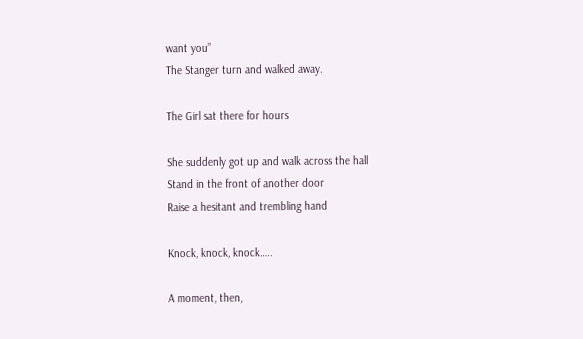want you”
The Stanger turn and walked away.

The Girl sat there for hours

She suddenly got up and walk across the hall
Stand in the front of another door
Raise a hesitant and trembling hand

Knock, knock, knock…..

A moment, then,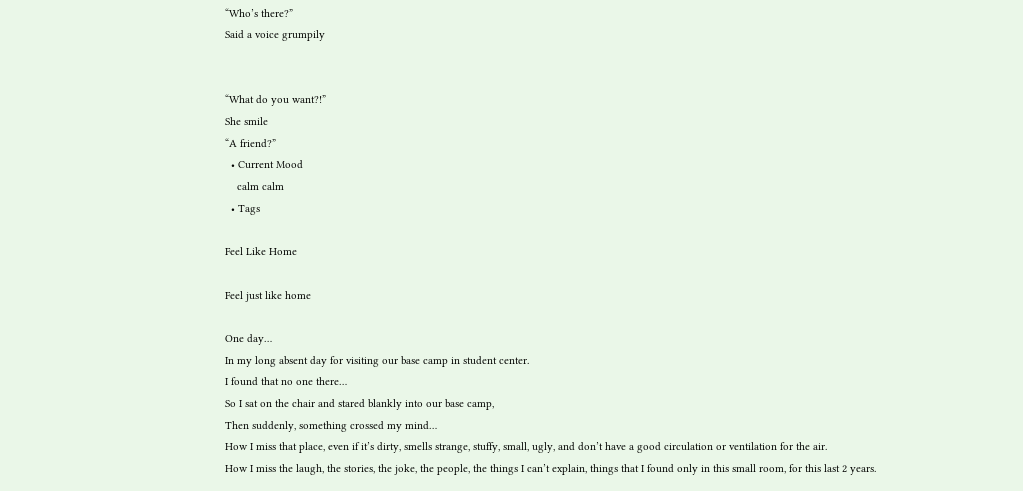“Who’s there?”
Said a voice grumpily


“What do you want?!”
She smile
“A friend?”
  • Current Mood
    calm calm
  • Tags

Feel Like Home

Feel just like home

One day…
In my long absent day for visiting our base camp in student center.
I found that no one there…
So I sat on the chair and stared blankly into our base camp,
Then suddenly, something crossed my mind…
How I miss that place, even if it’s dirty, smells strange, stuffy, small, ugly, and don’t have a good circulation or ventilation for the air.
How I miss the laugh, the stories, the joke, the people, the things I can’t explain, things that I found only in this small room, for this last 2 years.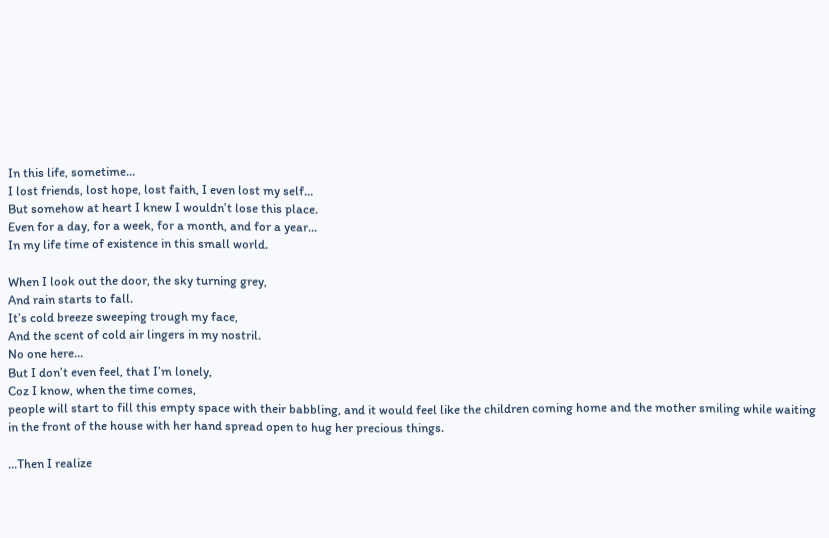In this life, sometime…
I lost friends, lost hope, lost faith, I even lost my self…
But somehow at heart I knew I wouldn’t lose this place.
Even for a day, for a week, for a month, and for a year…
In my life time of existence in this small world.

When I look out the door, the sky turning grey,
And rain starts to fall.
It’s cold breeze sweeping trough my face,
And the scent of cold air lingers in my nostril.
No one here…
But I don’t even feel, that I’m lonely,
Coz I know, when the time comes,
people will start to fill this empty space with their babbling, and it would feel like the children coming home and the mother smiling while waiting in the front of the house with her hand spread open to hug her precious things.

…Then I realize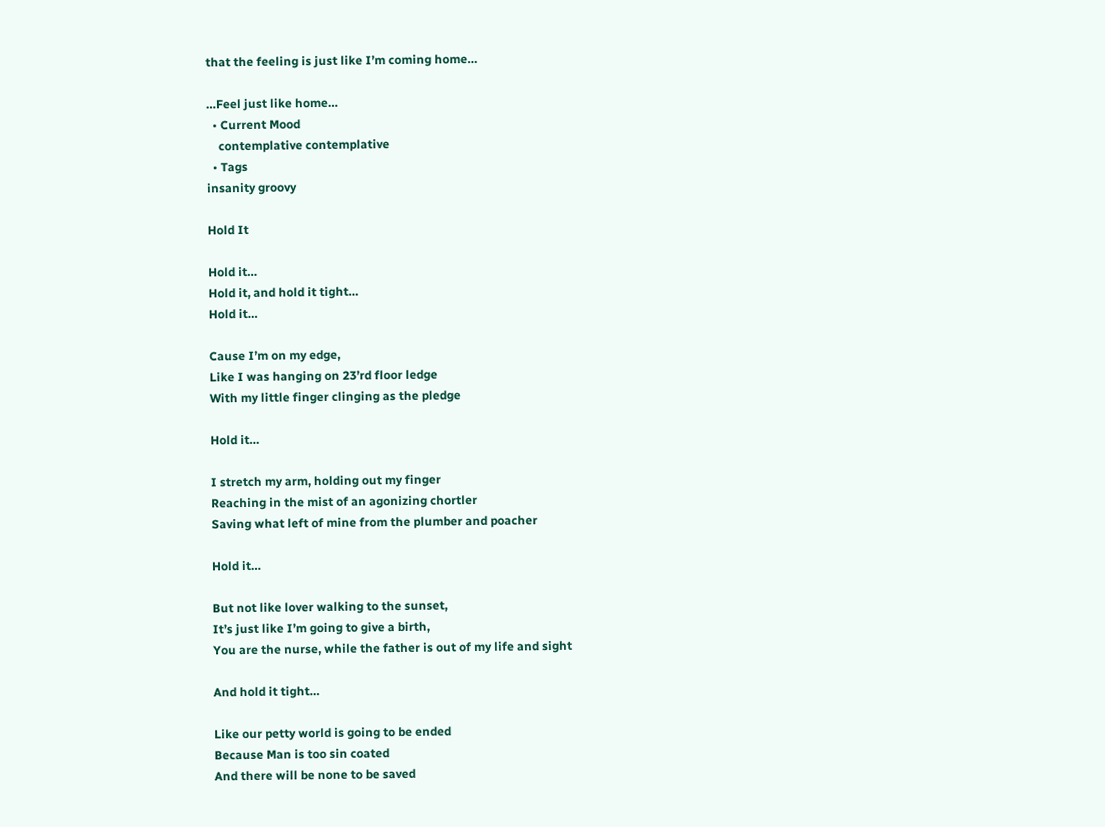that the feeling is just like I’m coming home…

…Feel just like home…
  • Current Mood
    contemplative contemplative
  • Tags
insanity groovy

Hold It

Hold it…
Hold it, and hold it tight…
Hold it…

Cause I’m on my edge,
Like I was hanging on 23’rd floor ledge
With my little finger clinging as the pledge

Hold it…

I stretch my arm, holding out my finger
Reaching in the mist of an agonizing chortler
Saving what left of mine from the plumber and poacher

Hold it…

But not like lover walking to the sunset,
It’s just like I’m going to give a birth,
You are the nurse, while the father is out of my life and sight

And hold it tight…

Like our petty world is going to be ended
Because Man is too sin coated
And there will be none to be saved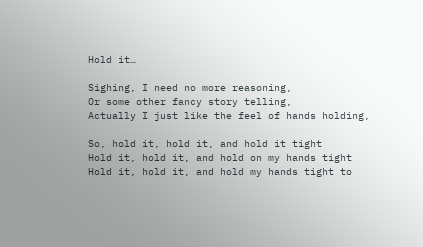Hold it…

Sighing, I need no more reasoning,
Or some other fancy story telling,
Actually I just like the feel of hands holding,

So, hold it, hold it, and hold it tight
Hold it, hold it, and hold on my hands tight
Hold it, hold it, and hold my hands tight to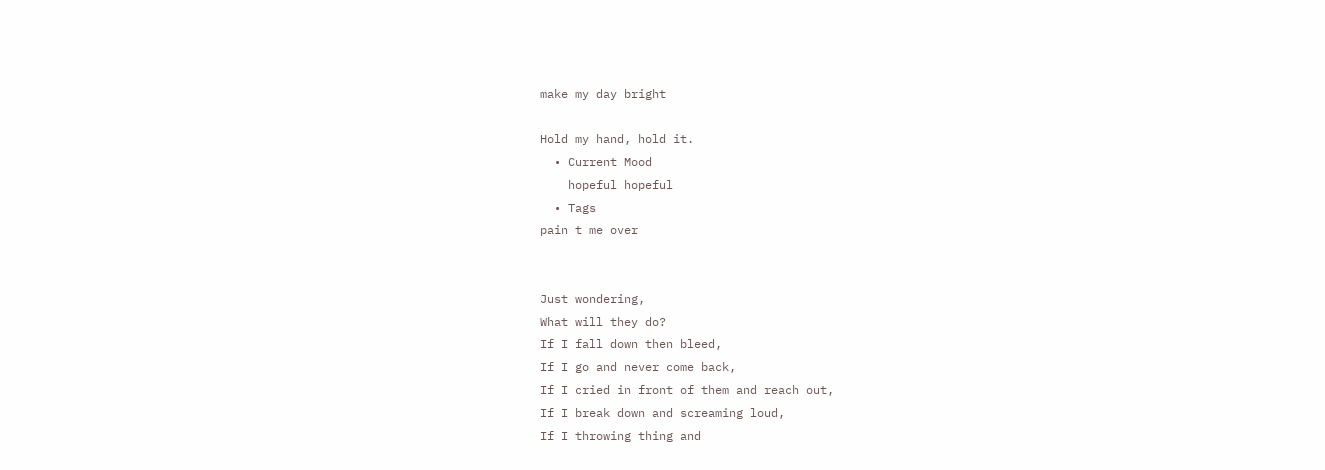make my day bright

Hold my hand, hold it.
  • Current Mood
    hopeful hopeful
  • Tags
pain t me over


Just wondering,
What will they do?
If I fall down then bleed,
If I go and never come back,
If I cried in front of them and reach out,
If I break down and screaming loud,
If I throwing thing and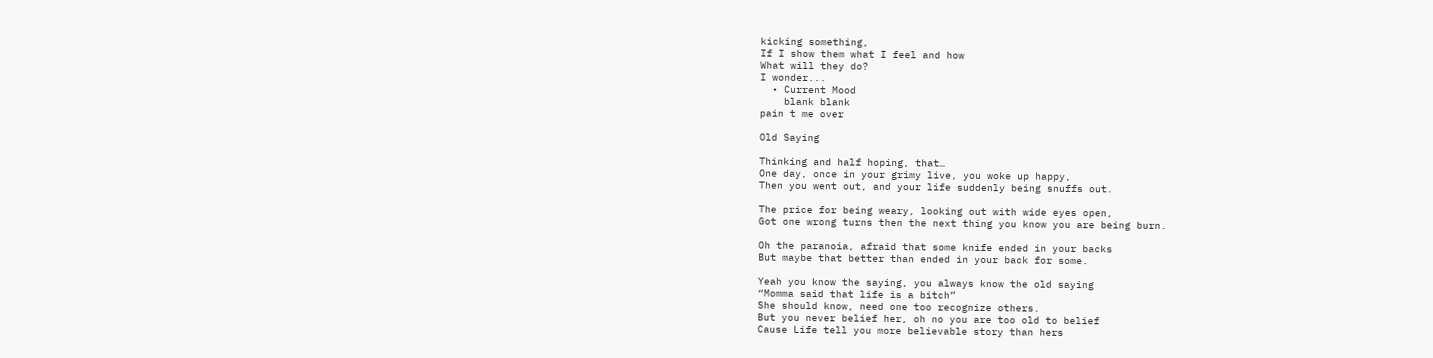kicking something,
If I show them what I feel and how
What will they do?
I wonder...
  • Current Mood
    blank blank
pain t me over

Old Saying

Thinking and half hoping, that…
One day, once in your grimy live, you woke up happy,
Then you went out, and your life suddenly being snuffs out.

The price for being weary, looking out with wide eyes open,
Got one wrong turns then the next thing you know you are being burn.

Oh the paranoia, afraid that some knife ended in your backs
But maybe that better than ended in your back for some.

Yeah you know the saying, you always know the old saying
“Momma said that life is a bitch”
She should know, need one too recognize others.
But you never belief her, oh no you are too old to belief
Cause Life tell you more believable story than hers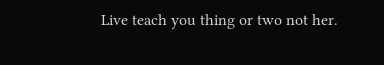Live teach you thing or two not her.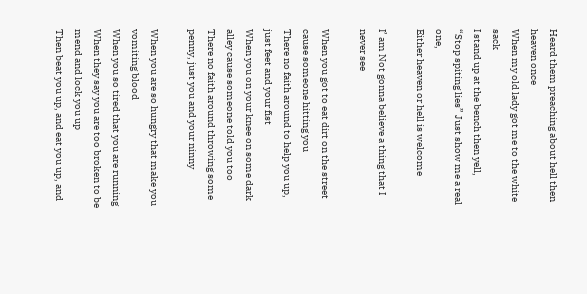Heard them preaching about hell then heaven once
When my old lady got me to the white sack
I stand up at the bench then yell,
“Stop spiting lies” Just show me a real one,
Either heaven or hell is welcome

I’ am Not gonna believe a thing that I never see

When you got to eat dirt on the street cause someone hitting you
There no faith around to help you up, just feet and your fist
When you on your knee on some dark alley cause someone told you too
There no faith around throwing some penny, just you and your ninny

When you are so hungry that make you vomiting blood
When you so tired that you are running
When they say you are too broken to be mend and lock you up
Then beat you up, and eat you up, and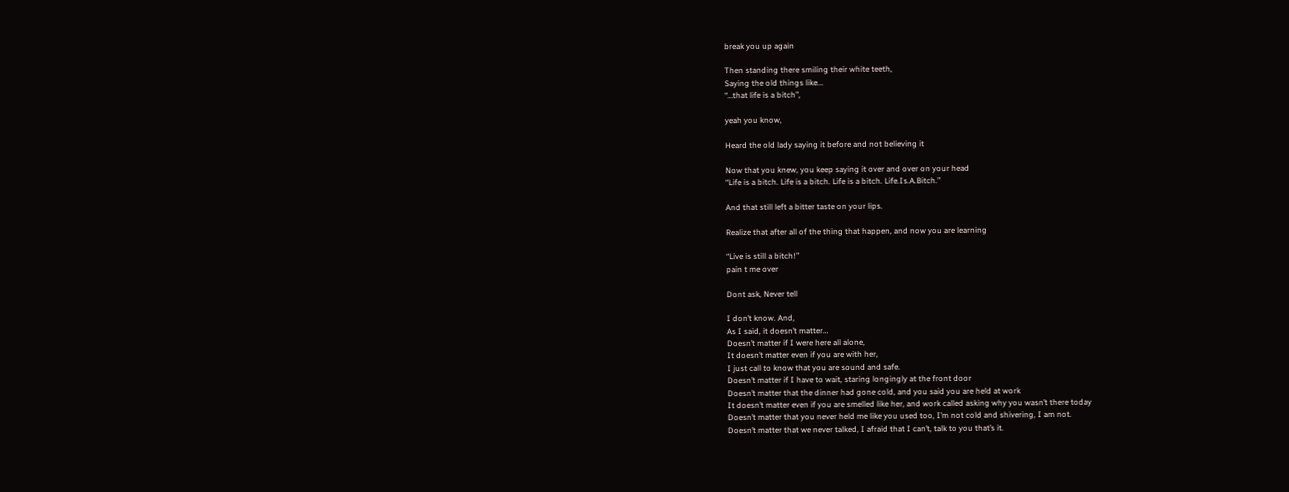break you up again

Then standing there smiling their white teeth,
Saying the old things like...
“…that life is a bitch”,

yeah you know,

Heard the old lady saying it before and not believing it

Now that you knew, you keep saying it over and over on your head
“Life is a bitch. Life is a bitch. Life is a bitch. Life.Is.A.Bitch.”

And that still left a bitter taste on your lips.

Realize that after all of the thing that happen, and now you are learning

“Live is still a bitch!”
pain t me over

Dont ask, Never tell

I don’t know. And,
As I said, it doesn’t matter…
Doesn’t matter if I were here all alone,
It doesn’t matter even if you are with her,
I just call to know that you are sound and safe.
Doesn’t matter if I have to wait, staring longingly at the front door
Doesn’t matter that the dinner had gone cold, and you said you are held at work
It doesn’t matter even if you are smelled like her, and work called asking why you wasn’t there today
Doesn’t matter that you never held me like you used too, I’m not cold and shivering, I am not.
Doesn’t matter that we never talked, I afraid that I can’t, talk to you that’s it.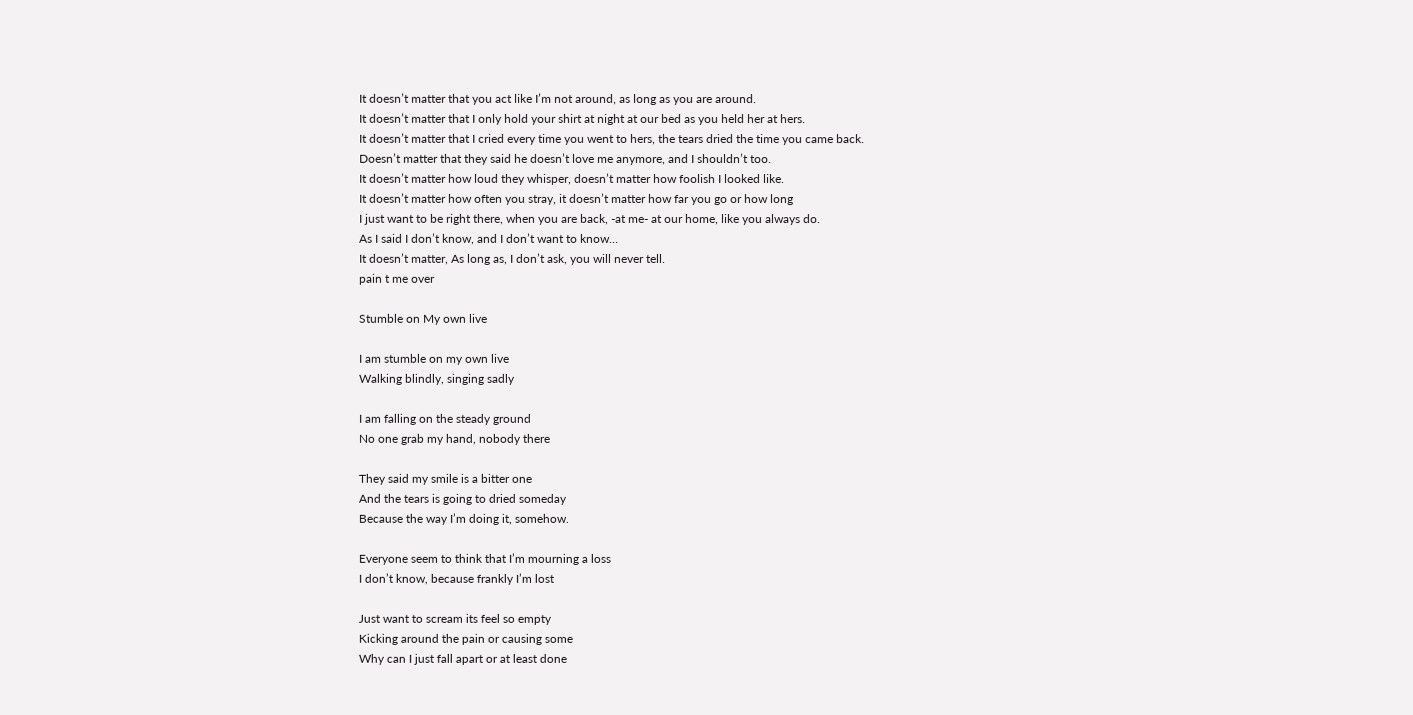It doesn’t matter that you act like I’m not around, as long as you are around.
It doesn’t matter that I only hold your shirt at night at our bed as you held her at hers.
It doesn’t matter that I cried every time you went to hers, the tears dried the time you came back.
Doesn’t matter that they said he doesn’t love me anymore, and I shouldn’t too.
It doesn’t matter how loud they whisper, doesn’t matter how foolish I looked like.
It doesn’t matter how often you stray, it doesn’t matter how far you go or how long
I just want to be right there, when you are back, -at me- at our home, like you always do.
As I said I don’t know, and I don’t want to know…
It doesn’t matter, As long as, I don’t ask, you will never tell.
pain t me over

Stumble on My own live

I am stumble on my own live
Walking blindly, singing sadly

I am falling on the steady ground
No one grab my hand, nobody there

They said my smile is a bitter one
And the tears is going to dried someday
Because the way I’m doing it, somehow.

Everyone seem to think that I’m mourning a loss
I don’t know, because frankly I’m lost

Just want to scream its feel so empty
Kicking around the pain or causing some
Why can I just fall apart or at least done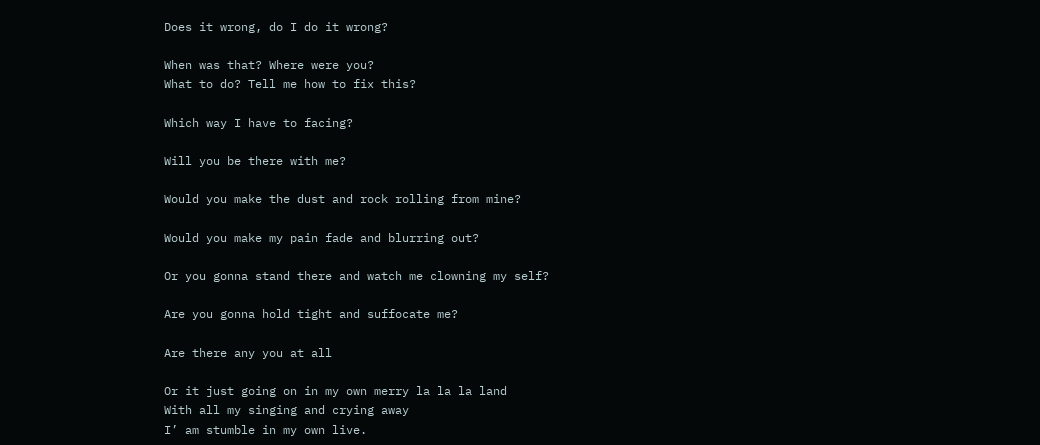Does it wrong, do I do it wrong?

When was that? Where were you?
What to do? Tell me how to fix this?

Which way I have to facing?

Will you be there with me?

Would you make the dust and rock rolling from mine?

Would you make my pain fade and blurring out?

Or you gonna stand there and watch me clowning my self?

Are you gonna hold tight and suffocate me?

Are there any you at all

Or it just going on in my own merry la la la land
With all my singing and crying away
I’ am stumble in my own live.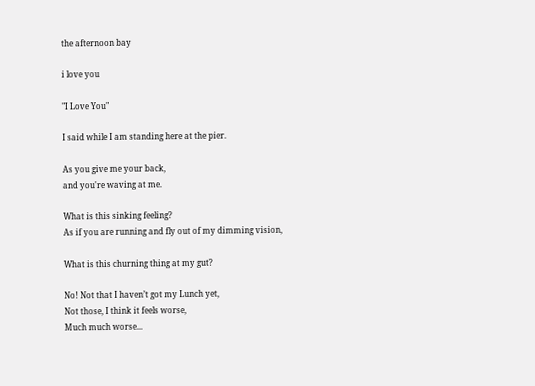the afternoon bay

i love you

"I Love You"

I said while I am standing here at the pier.

As you give me your back,
and you're waving at me.

What is this sinking feeling?
As if you are running and fly out of my dimming vision,

What is this churning thing at my gut?

No! Not that I haven’t got my Lunch yet,
Not those, I think it feels worse,
Much much worse...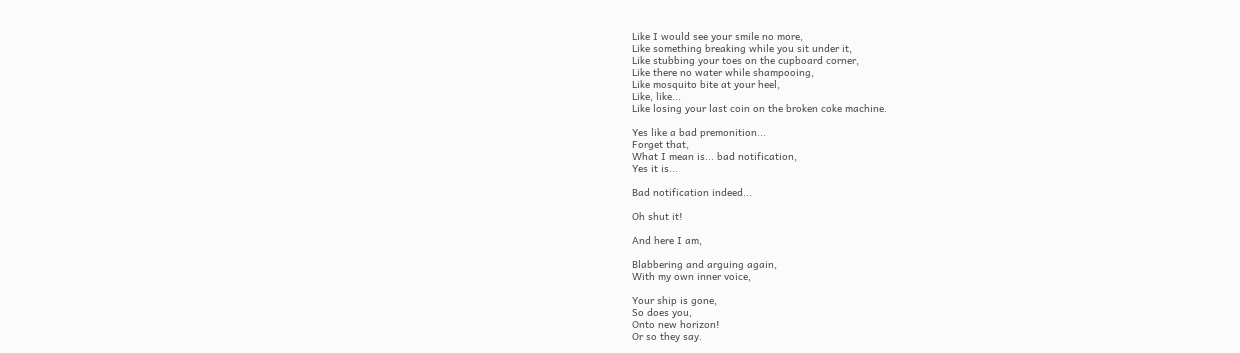Like I would see your smile no more,
Like something breaking while you sit under it,
Like stubbing your toes on the cupboard corner,
Like there no water while shampooing,
Like mosquito bite at your heel,
Like, like...
Like losing your last coin on the broken coke machine.

Yes like a bad premonition...
Forget that,
What I mean is... bad notification,
Yes it is...

Bad notification indeed...

Oh shut it!

And here I am,

Blabbering and arguing again,
With my own inner voice,

Your ship is gone,
So does you,
Onto new horizon!
Or so they say.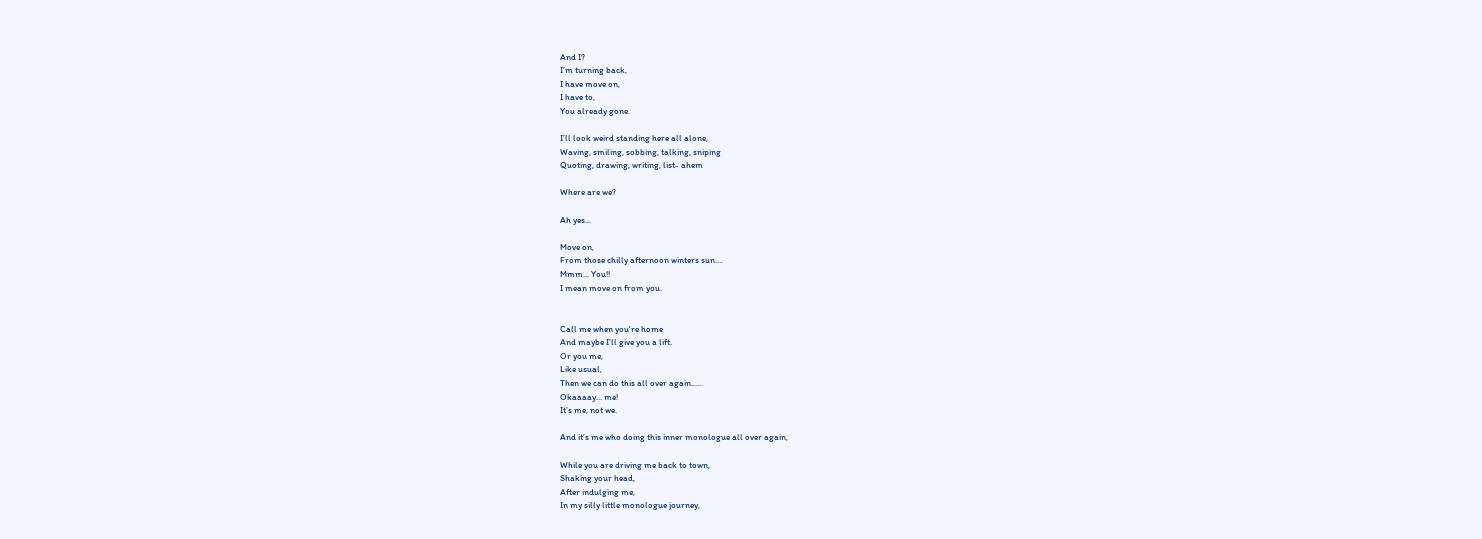And I?
I’m turning back,
I have move on,
I have to,
You already gone.

I’ll look weird standing here all alone,
Waving, smiling, sobbing, talking, sniping
Quoting, drawing, writing, list- ahem

Where are we?

Ah yes...

Move on,
From those chilly afternoon winters sun....
Mmm... You!!
I mean move on from you.


Call me when you're home
And maybe I’ll give you a lift.
Or you me,
Like usual,
Then we can do this all over again......
Okaaaay... me!
It’s me, not we.

And it’s me who doing this inner monologue all over again,

While you are driving me back to town,
Shaking your head,
After indulging me,
In my silly little monologue journey,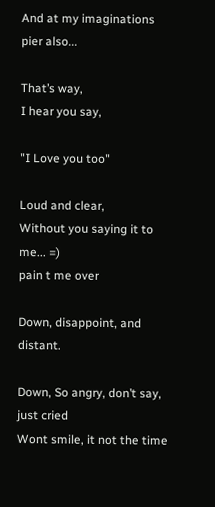And at my imaginations pier also...

That’s way,
I hear you say,

"I Love you too"

Loud and clear,
Without you saying it to me... =)
pain t me over

Down, disappoint, and distant.

Down, So angry, don’t say, just cried
Wont smile, it not the time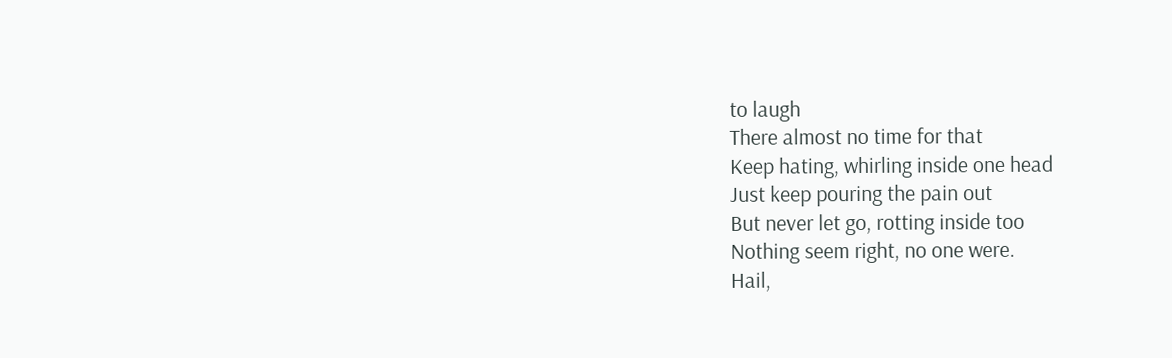to laugh
There almost no time for that
Keep hating, whirling inside one head
Just keep pouring the pain out
But never let go, rotting inside too
Nothing seem right, no one were.
Hail,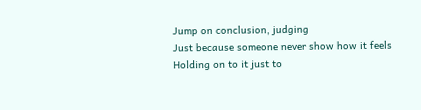Jump on conclusion, judging
Just because someone never show how it feels
Holding on to it just to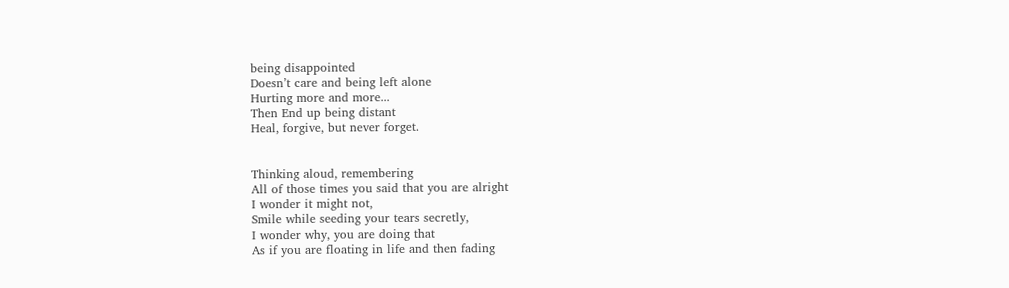being disappointed
Doesn’t care and being left alone
Hurting more and more...
Then End up being distant
Heal, forgive, but never forget.


Thinking aloud, remembering
All of those times you said that you are alright
I wonder it might not,
Smile while seeding your tears secretly,
I wonder why, you are doing that
As if you are floating in life and then fading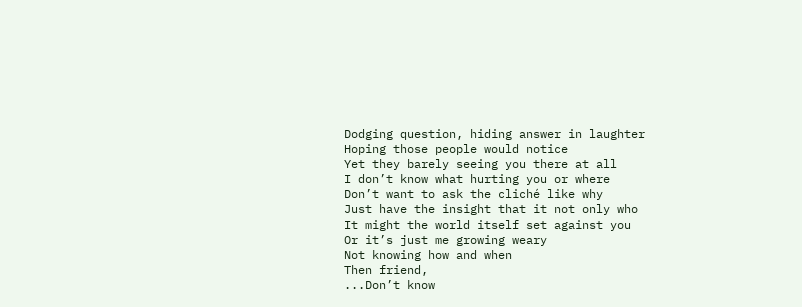Dodging question, hiding answer in laughter
Hoping those people would notice
Yet they barely seeing you there at all
I don’t know what hurting you or where
Don’t want to ask the cliché like why
Just have the insight that it not only who
It might the world itself set against you
Or it’s just me growing weary
Not knowing how and when
Then friend,
...Don’t know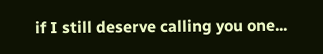if I still deserve calling you one...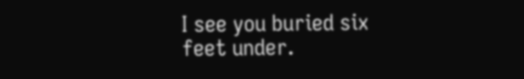I see you buried six feet under.